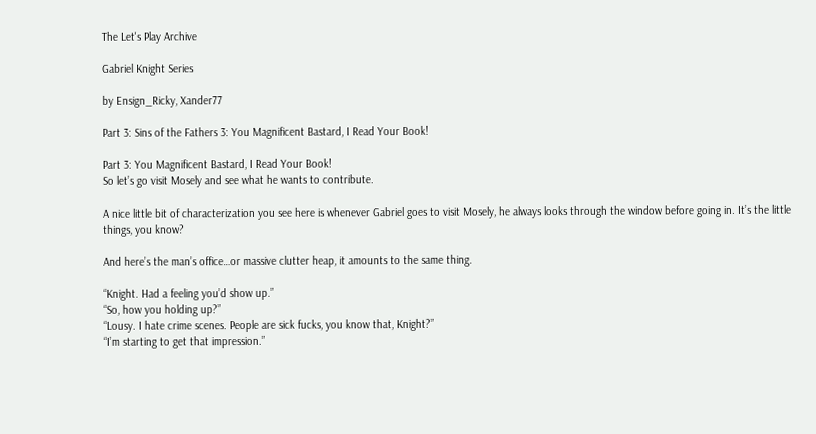The Let's Play Archive

Gabriel Knight Series

by Ensign_Ricky, Xander77

Part 3: Sins of the Fathers 3: You Magnificent Bastard, I Read Your Book!

Part 3: You Magnificent Bastard, I Read Your Book!
So let’s go visit Mosely and see what he wants to contribute.

A nice little bit of characterization you see here is whenever Gabriel goes to visit Mosely, he always looks through the window before going in. It’s the little things, you know?

And here’s the man’s office…or massive clutter heap, it amounts to the same thing.

“Knight. Had a feeling you’d show up.”
“So, how you holding up?”
“Lousy. I hate crime scenes. People are sick fucks, you know that, Knight?”
“I’m starting to get that impression.”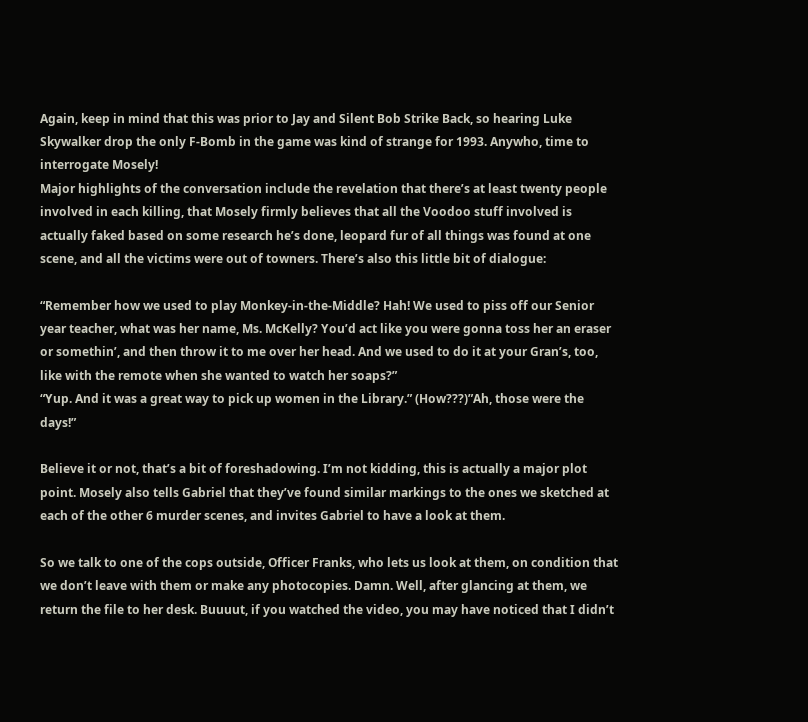Again, keep in mind that this was prior to Jay and Silent Bob Strike Back, so hearing Luke Skywalker drop the only F-Bomb in the game was kind of strange for 1993. Anywho, time to interrogate Mosely!
Major highlights of the conversation include the revelation that there’s at least twenty people involved in each killing, that Mosely firmly believes that all the Voodoo stuff involved is actually faked based on some research he’s done, leopard fur of all things was found at one scene, and all the victims were out of towners. There’s also this little bit of dialogue:

“Remember how we used to play Monkey-in-the-Middle? Hah! We used to piss off our Senior year teacher, what was her name, Ms. McKelly? You’d act like you were gonna toss her an eraser or somethin’, and then throw it to me over her head. And we used to do it at your Gran’s, too, like with the remote when she wanted to watch her soaps?”
“Yup. And it was a great way to pick up women in the Library.” (How???)”Ah, those were the days!”

Believe it or not, that’s a bit of foreshadowing. I’m not kidding, this is actually a major plot point. Mosely also tells Gabriel that they’ve found similar markings to the ones we sketched at each of the other 6 murder scenes, and invites Gabriel to have a look at them.

So we talk to one of the cops outside, Officer Franks, who lets us look at them, on condition that we don’t leave with them or make any photocopies. Damn. Well, after glancing at them, we return the file to her desk. Buuuut, if you watched the video, you may have noticed that I didn’t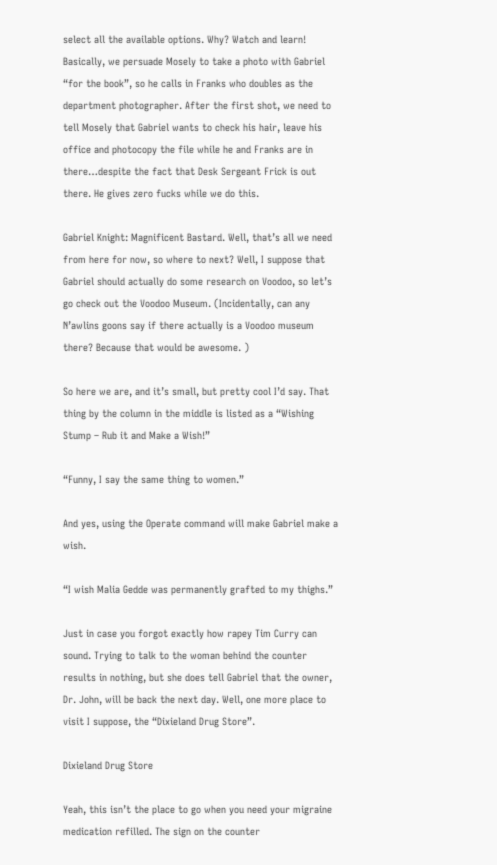select all the available options. Why? Watch and learn!
Basically, we persuade Mosely to take a photo with Gabriel “for the book”, so he calls in Franks who doubles as the department photographer. After the first shot, we need to tell Mosely that Gabriel wants to check his hair, leave his office and photocopy the file while he and Franks are in there…despite the fact that Desk Sergeant Frick is out there. He gives zero fucks while we do this.

Gabriel Knight: Magnificent Bastard. Well, that’s all we need from here for now, so where to next? Well, I suppose that Gabriel should actually do some research on Voodoo, so let’s go check out the Voodoo Museum. (Incidentally, can any N’awlins goons say if there actually is a Voodoo museum there? Because that would be awesome. )

So here we are, and it’s small, but pretty cool I’d say. That thing by the column in the middle is listed as a “Wishing Stump – Rub it and Make a Wish!”

“Funny, I say the same thing to women.”

And yes, using the Operate command will make Gabriel make a wish.

“I wish Malia Gedde was permanently grafted to my thighs.”

Just in case you forgot exactly how rapey Tim Curry can sound. Trying to talk to the woman behind the counter results in nothing, but she does tell Gabriel that the owner, Dr. John, will be back the next day. Well, one more place to visit I suppose, the “Dixieland Drug Store”.

Dixieland Drug Store

Yeah, this isn’t the place to go when you need your migraine medication refilled. The sign on the counter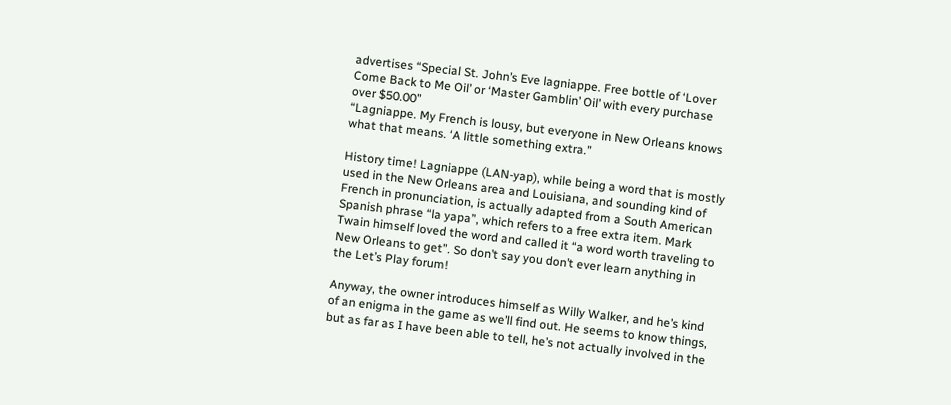advertises “Special St. John’s Eve lagniappe. Free bottle of ‘Lover Come Back to Me Oil’ or ‘Master Gamblin’ Oil’ with every purchase over $50.00”
“Lagniappe. My French is lousy, but everyone in New Orleans knows what that means. ‘A little something extra.”

History time! Lagniappe (LAN-yap), while being a word that is mostly used in the New Orleans area and Louisiana, and sounding kind of French in pronunciation, is actually adapted from a South American Spanish phrase “la yapa”, which refers to a free extra item. Mark Twain himself loved the word and called it “a word worth traveling to New Orleans to get”. So don’t say you don’t ever learn anything in the Let’s Play forum!

Anyway, the owner introduces himself as Willy Walker, and he’s kind of an enigma in the game as we’ll find out. He seems to know things, but as far as I have been able to tell, he’s not actually involved in the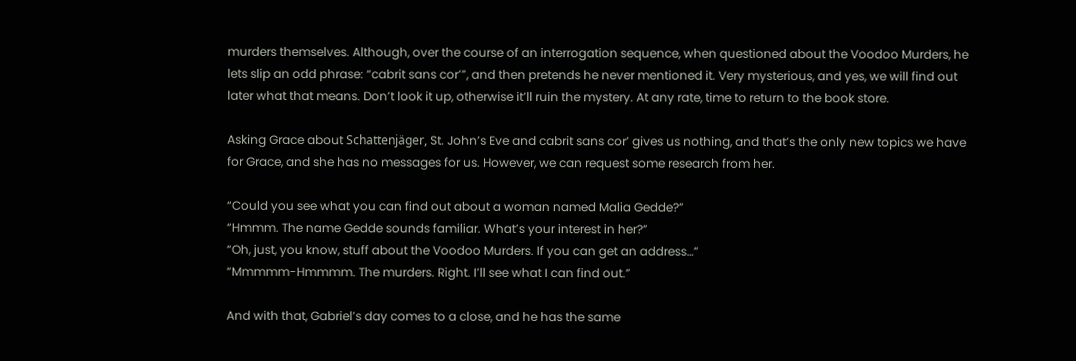murders themselves. Although, over the course of an interrogation sequence, when questioned about the Voodoo Murders, he lets slip an odd phrase: “cabrit sans cor’”, and then pretends he never mentioned it. Very mysterious, and yes, we will find out later what that means. Don’t look it up, otherwise it’ll ruin the mystery. At any rate, time to return to the book store.

Asking Grace about Schattenjäger, St. John’s Eve and cabrit sans cor’ gives us nothing, and that’s the only new topics we have for Grace, and she has no messages for us. However, we can request some research from her.

“Could you see what you can find out about a woman named Malia Gedde?”
“Hmmm. The name Gedde sounds familiar. What’s your interest in her?”
“Oh, just, you know, stuff about the Voodoo Murders. If you can get an address…”
“Mmmmm-Hmmmm. The murders. Right. I’ll see what I can find out.”

And with that, Gabriel’s day comes to a close, and he has the same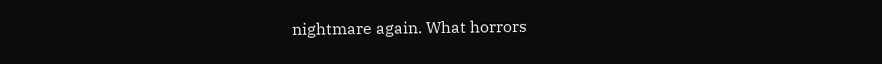nightmare again. What horrors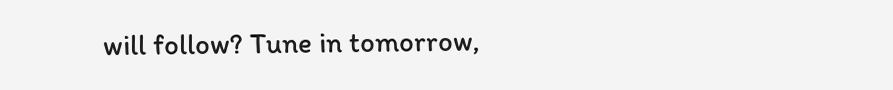will follow? Tune in tomorrow,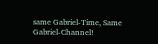same Gabriel-Time, Same Gabriel-Channel!